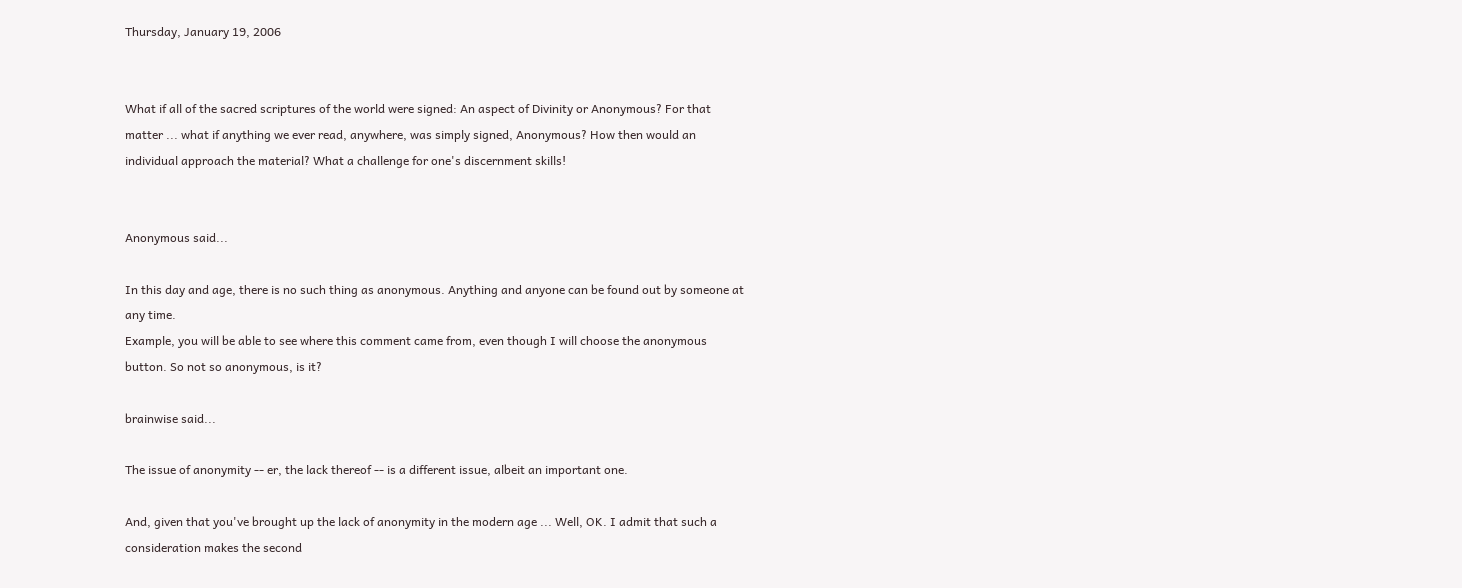Thursday, January 19, 2006


What if all of the sacred scriptures of the world were signed: An aspect of Divinity or Anonymous? For that matter ... what if anything we ever read, anywhere, was simply signed, Anonymous? How then would an individual approach the material? What a challenge for one's discernment skills!


Anonymous said...

In this day and age, there is no such thing as anonymous. Anything and anyone can be found out by someone at any time.
Example, you will be able to see where this comment came from, even though I will choose the anonymous button. So not so anonymous, is it?

brainwise said...

The issue of anonymity -- er, the lack thereof -- is a different issue, albeit an important one.

And, given that you've brought up the lack of anonymity in the modern age ... Well, OK. I admit that such a consideration makes the second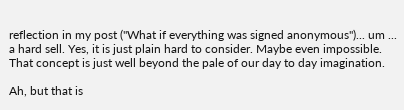reflection in my post ("What if everything was signed anonymous")... um ... a hard sell. Yes, it is just plain hard to consider. Maybe even impossible. That concept is just well beyond the pale of our day to day imagination.

Ah, but that is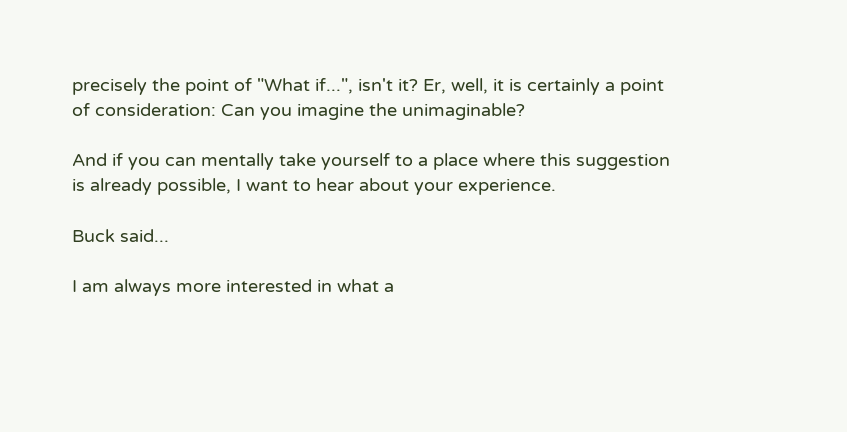precisely the point of "What if...", isn't it? Er, well, it is certainly a point of consideration: Can you imagine the unimaginable?

And if you can mentally take yourself to a place where this suggestion is already possible, I want to hear about your experience.

Buck said...

I am always more interested in what a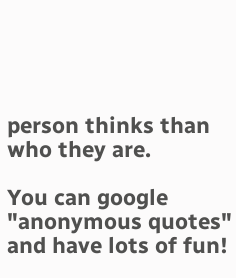person thinks than who they are.

You can google "anonymous quotes" and have lots of fun!